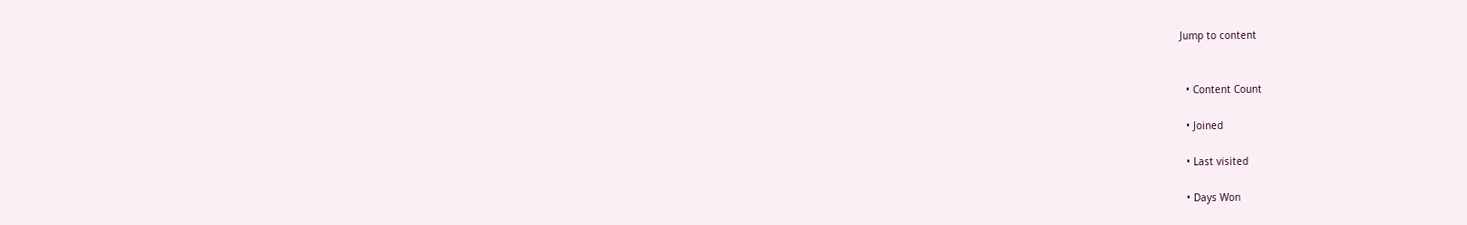Jump to content


  • Content Count

  • Joined

  • Last visited

  • Days Won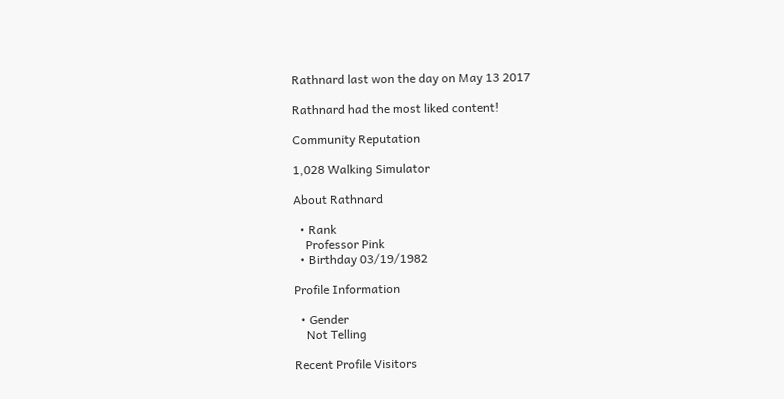Rathnard last won the day on May 13 2017

Rathnard had the most liked content!

Community Reputation

1,028 Walking Simulator

About Rathnard

  • Rank
    Professor Pink
  • Birthday 03/19/1982

Profile Information

  • Gender
    Not Telling

Recent Profile Visitors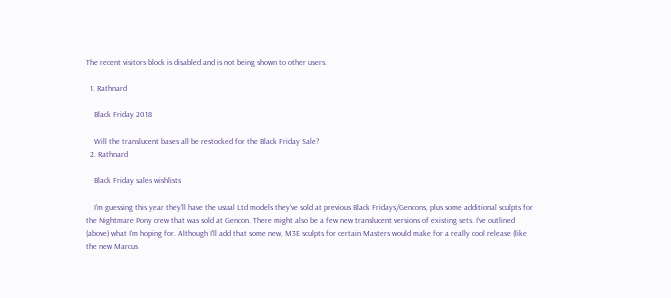The recent visitors block is disabled and is not being shown to other users.

  1. Rathnard

    Black Friday 2018

    Will the translucent bases all be restocked for the Black Friday Sale?
  2. Rathnard

    Black Friday sales wishlists

    I'm guessing this year they'll have the usual Ltd models they've sold at previous Black Fridays/Gencons, plus some additional sculpts for the Nightmare Pony crew that was sold at Gencon. There might also be a few new translucent versions of existing sets. I've outlined (above) what I'm hoping for. Although I'll add that some new, M3E sculpts for certain Masters would make for a really cool release (like the new Marcus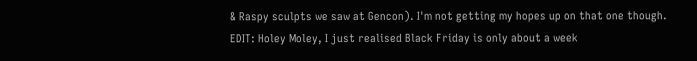& Raspy sculpts we saw at Gencon). I'm not getting my hopes up on that one though. EDIT: Holey Moley, I just realised Black Friday is only about a week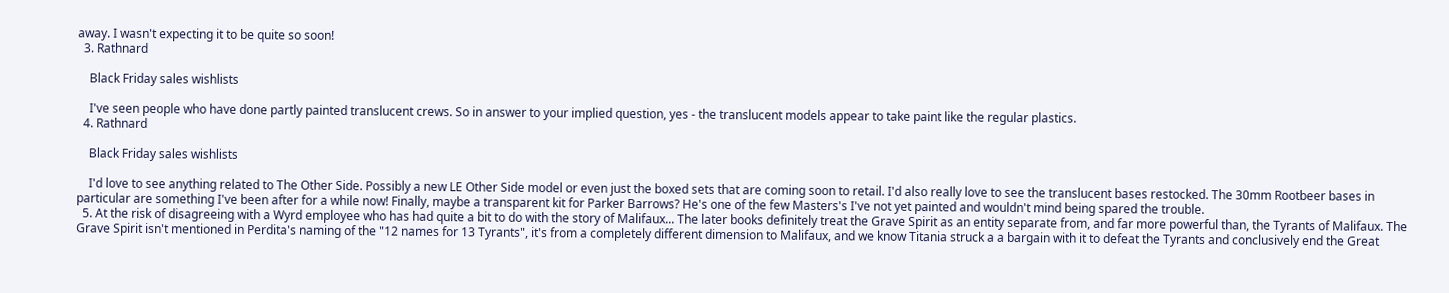away. I wasn't expecting it to be quite so soon!
  3. Rathnard

    Black Friday sales wishlists

    I've seen people who have done partly painted translucent crews. So in answer to your implied question, yes - the translucent models appear to take paint like the regular plastics.
  4. Rathnard

    Black Friday sales wishlists

    I'd love to see anything related to The Other Side. Possibly a new LE Other Side model or even just the boxed sets that are coming soon to retail. I'd also really love to see the translucent bases restocked. The 30mm Rootbeer bases in particular are something I've been after for a while now! Finally, maybe a transparent kit for Parker Barrows? He's one of the few Masters's I've not yet painted and wouldn't mind being spared the trouble.
  5. At the risk of disagreeing with a Wyrd employee who has had quite a bit to do with the story of Malifaux... The later books definitely treat the Grave Spirit as an entity separate from, and far more powerful than, the Tyrants of Malifaux. The Grave Spirit isn't mentioned in Perdita's naming of the "12 names for 13 Tyrants", it's from a completely different dimension to Malifaux, and we know Titania struck a a bargain with it to defeat the Tyrants and conclusively end the Great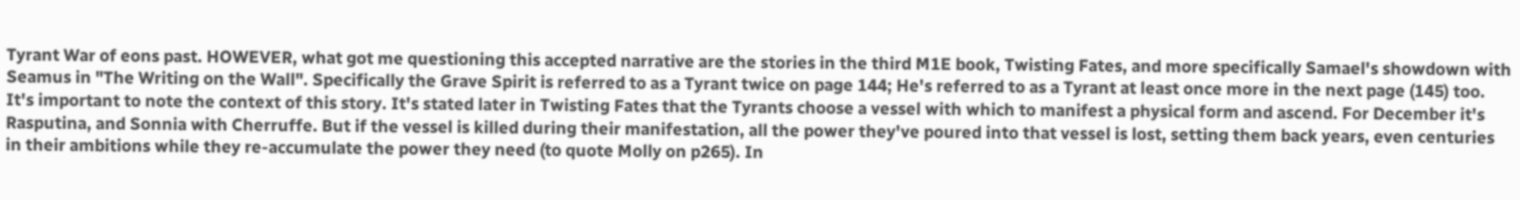Tyrant War of eons past. HOWEVER, what got me questioning this accepted narrative are the stories in the third M1E book, Twisting Fates, and more specifically Samael's showdown with Seamus in "The Writing on the Wall". Specifically the Grave Spirit is referred to as a Tyrant twice on page 144; He's referred to as a Tyrant at least once more in the next page (145) too. It's important to note the context of this story. It's stated later in Twisting Fates that the Tyrants choose a vessel with which to manifest a physical form and ascend. For December it's Rasputina, and Sonnia with Cherruffe. But if the vessel is killed during their manifestation, all the power they've poured into that vessel is lost, setting them back years, even centuries in their ambitions while they re-accumulate the power they need (to quote Molly on p265). In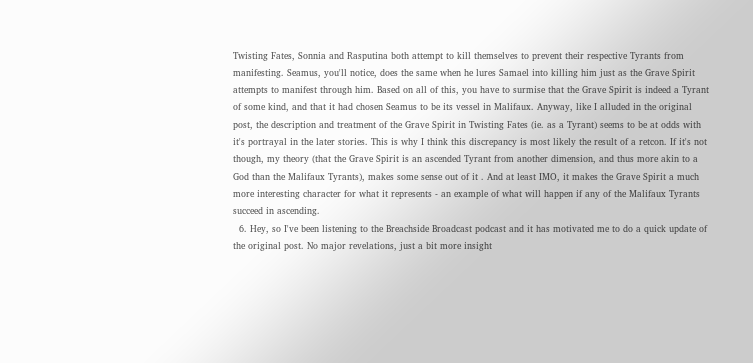Twisting Fates, Sonnia and Rasputina both attempt to kill themselves to prevent their respective Tyrants from manifesting. Seamus, you'll notice, does the same when he lures Samael into killing him just as the Grave Spirit attempts to manifest through him. Based on all of this, you have to surmise that the Grave Spirit is indeed a Tyrant of some kind, and that it had chosen Seamus to be its vessel in Malifaux. Anyway, like I alluded in the original post, the description and treatment of the Grave Spirit in Twisting Fates (ie. as a Tyrant) seems to be at odds with it's portrayal in the later stories. This is why I think this discrepancy is most likely the result of a retcon. If it's not though, my theory (that the Grave Spirit is an ascended Tyrant from another dimension, and thus more akin to a God than the Malifaux Tyrants), makes some sense out of it . And at least IMO, it makes the Grave Spirit a much more interesting character for what it represents - an example of what will happen if any of the Malifaux Tyrants succeed in ascending.
  6. Hey, so I've been listening to the Breachside Broadcast podcast and it has motivated me to do a quick update of the original post. No major revelations, just a bit more insight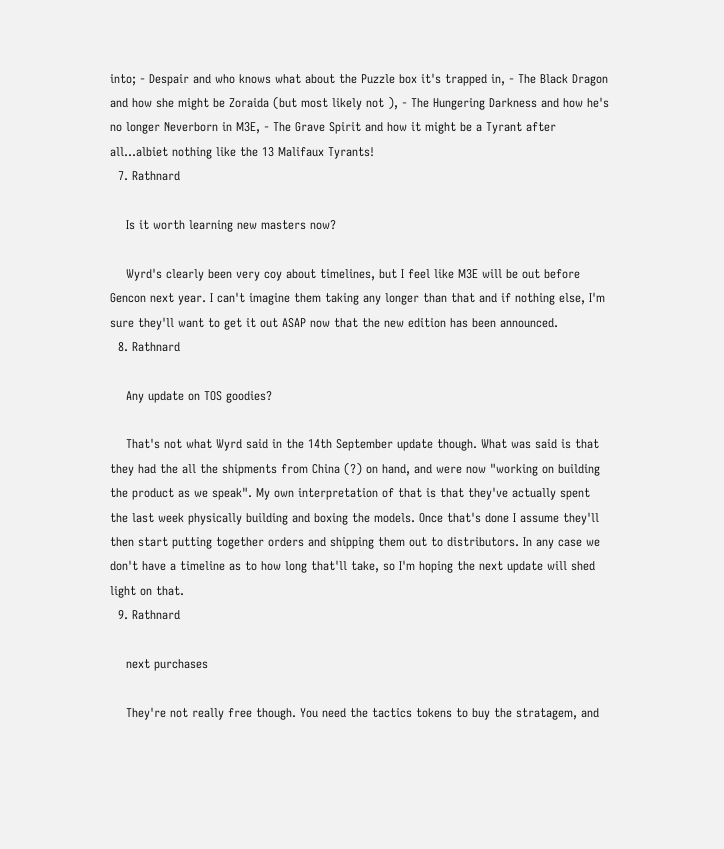into; - Despair and who knows what about the Puzzle box it's trapped in, - The Black Dragon and how she might be Zoraida (but most likely not ), - The Hungering Darkness and how he's no longer Neverborn in M3E, - The Grave Spirit and how it might be a Tyrant after all...albiet nothing like the 13 Malifaux Tyrants!
  7. Rathnard

    Is it worth learning new masters now?

    Wyrd's clearly been very coy about timelines, but I feel like M3E will be out before Gencon next year. I can't imagine them taking any longer than that and if nothing else, I'm sure they'll want to get it out ASAP now that the new edition has been announced.
  8. Rathnard

    Any update on TOS goodies?

    That's not what Wyrd said in the 14th September update though. What was said is that they had the all the shipments from China (?) on hand, and were now "working on building the product as we speak". My own interpretation of that is that they've actually spent the last week physically building and boxing the models. Once that's done I assume they'll then start putting together orders and shipping them out to distributors. In any case we don't have a timeline as to how long that'll take, so I'm hoping the next update will shed light on that.
  9. Rathnard

    next purchases

    They're not really free though. You need the tactics tokens to buy the stratagem, and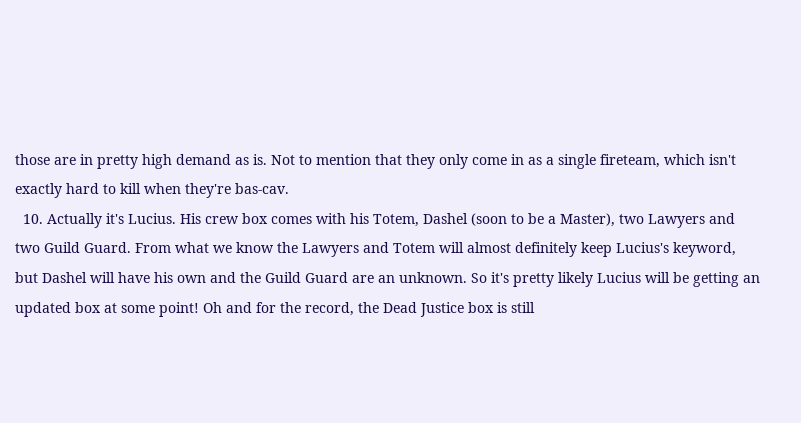those are in pretty high demand as is. Not to mention that they only come in as a single fireteam, which isn't exactly hard to kill when they're bas-cav.
  10. Actually it's Lucius. His crew box comes with his Totem, Dashel (soon to be a Master), two Lawyers and two Guild Guard. From what we know the Lawyers and Totem will almost definitely keep Lucius's keyword, but Dashel will have his own and the Guild Guard are an unknown. So it's pretty likely Lucius will be getting an updated box at some point! Oh and for the record, the Dead Justice box is still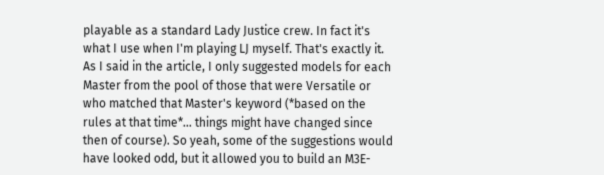playable as a standard Lady Justice crew. In fact it's what I use when I'm playing LJ myself. That's exactly it. As I said in the article, I only suggested models for each Master from the pool of those that were Versatile or who matched that Master's keyword (*based on the rules at that time*... things might have changed since then of course). So yeah, some of the suggestions would have looked odd, but it allowed you to build an M3E-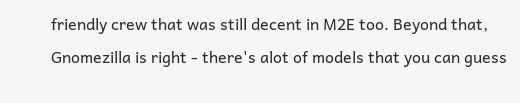friendly crew that was still decent in M2E too. Beyond that, Gnomezilla is right - there's alot of models that you can guess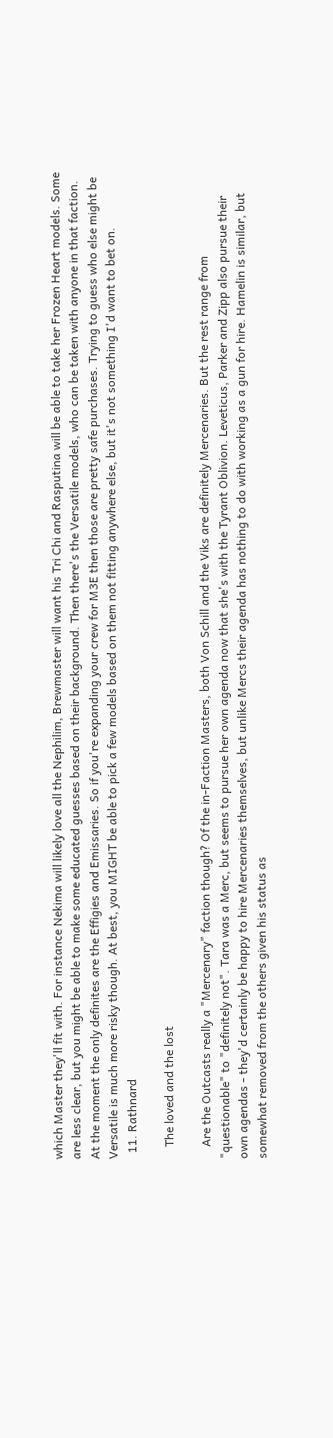which Master they'll fit with. For instance Nekima will likely love all the Nephilim, Brewmaster will want his Tri Chi and Rasputina will be able to take her Frozen Heart models. Some are less clear, but you might be able to make some educated guesses based on their background. Then there's the Versatile models, who can be taken with anyone in that faction. At the moment the only definites are the Effigies and Emissaries. So if you're expanding your crew for M3E then those are pretty safe purchases. Trying to guess who else might be Versatile is much more risky though. At best, you MIGHT be able to pick a few models based on them not fitting anywhere else, but it's not something I'd want to bet on.
  11. Rathnard

    The loved and the lost

    Are the Outcasts really a "Mercenary" faction though? Of the in-Faction Masters, both Von Schill and the Viks are definitely Mercenaries. But the rest range from "questionable" to "definitely not". Tara was a Merc, but seems to pursue her own agenda now that she's with the Tyrant Oblivion. Leveticus, Parker and Zipp also pursue their own agendas - they'd certainly be happy to hire Mercenaries themselves, but unlike Mercs their agenda has nothing to do with working as a gun for hire. Hamelin is similar, but somewhat removed from the others given his status as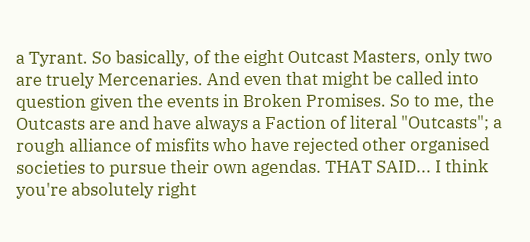a Tyrant. So basically, of the eight Outcast Masters, only two are truely Mercenaries. And even that might be called into question given the events in Broken Promises. So to me, the Outcasts are and have always a Faction of literal "Outcasts"; a rough alliance of misfits who have rejected other organised societies to pursue their own agendas. THAT SAID... I think you're absolutely right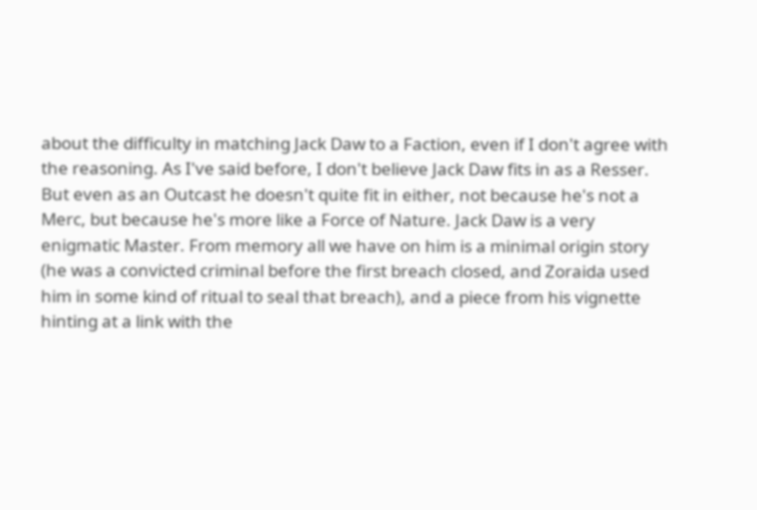about the difficulty in matching Jack Daw to a Faction, even if I don't agree with the reasoning. As I've said before, I don't believe Jack Daw fits in as a Resser. But even as an Outcast he doesn't quite fit in either, not because he's not a Merc, but because he's more like a Force of Nature. Jack Daw is a very enigmatic Master. From memory all we have on him is a minimal origin story (he was a convicted criminal before the first breach closed, and Zoraida used him in some kind of ritual to seal that breach), and a piece from his vignette hinting at a link with the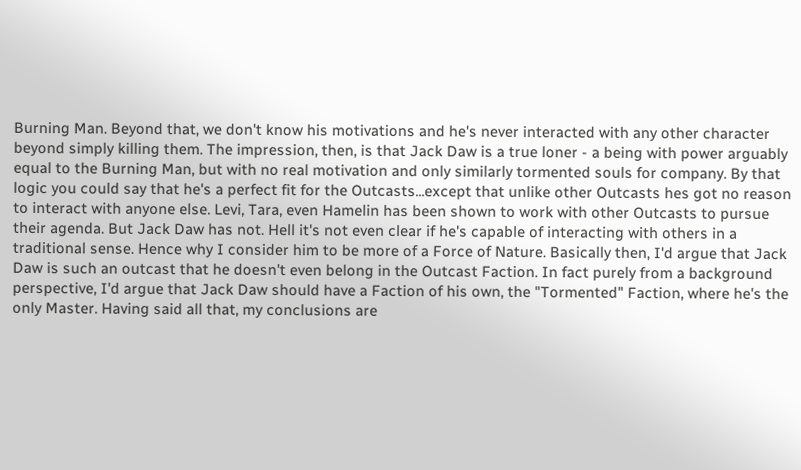Burning Man. Beyond that, we don't know his motivations and he's never interacted with any other character beyond simply killing them. The impression, then, is that Jack Daw is a true loner - a being with power arguably equal to the Burning Man, but with no real motivation and only similarly tormented souls for company. By that logic you could say that he's a perfect fit for the Outcasts...except that unlike other Outcasts hes got no reason to interact with anyone else. Levi, Tara, even Hamelin has been shown to work with other Outcasts to pursue their agenda. But Jack Daw has not. Hell it's not even clear if he's capable of interacting with others in a traditional sense. Hence why I consider him to be more of a Force of Nature. Basically then, I'd argue that Jack Daw is such an outcast that he doesn't even belong in the Outcast Faction. In fact purely from a background perspective, I'd argue that Jack Daw should have a Faction of his own, the "Tormented" Faction, where he's the only Master. Having said all that, my conclusions are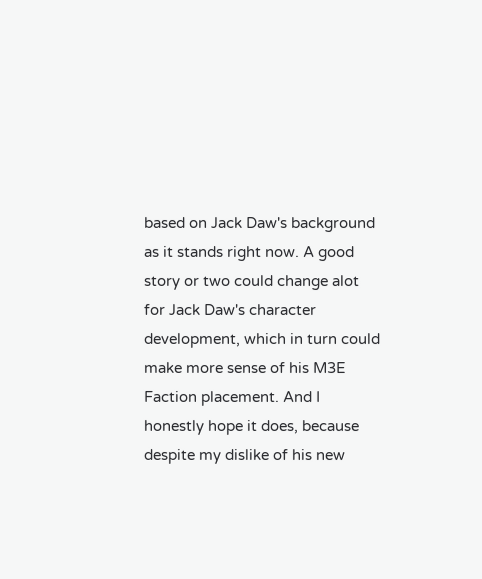based on Jack Daw's background as it stands right now. A good story or two could change alot for Jack Daw's character development, which in turn could make more sense of his M3E Faction placement. And I honestly hope it does, because despite my dislike of his new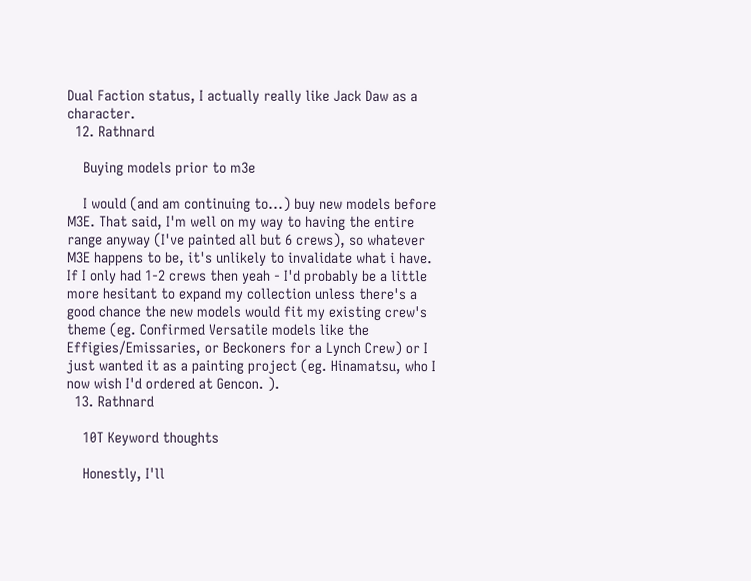Dual Faction status, I actually really like Jack Daw as a character.
  12. Rathnard

    Buying models prior to m3e

    I would (and am continuing to...) buy new models before M3E. That said, I'm well on my way to having the entire range anyway (I've painted all but 6 crews), so whatever M3E happens to be, it's unlikely to invalidate what i have. If I only had 1-2 crews then yeah - I'd probably be a little more hesitant to expand my collection unless there's a good chance the new models would fit my existing crew's theme (eg. Confirmed Versatile models like the Effigies/Emissaries, or Beckoners for a Lynch Crew) or I just wanted it as a painting project (eg. Hinamatsu, who I now wish I'd ordered at Gencon. ).
  13. Rathnard

    10T Keyword thoughts

    Honestly, I'll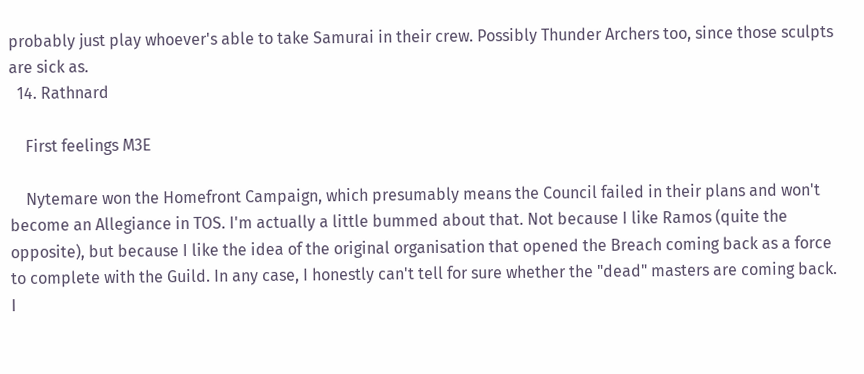probably just play whoever's able to take Samurai in their crew. Possibly Thunder Archers too, since those sculpts are sick as.
  14. Rathnard

    First feelings M3E

    Nytemare won the Homefront Campaign, which presumably means the Council failed in their plans and won't become an Allegiance in TOS. I'm actually a little bummed about that. Not because I like Ramos (quite the opposite), but because I like the idea of the original organisation that opened the Breach coming back as a force to complete with the Guild. In any case, I honestly can't tell for sure whether the "dead" masters are coming back. I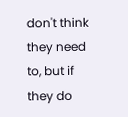don't think they need to, but if they do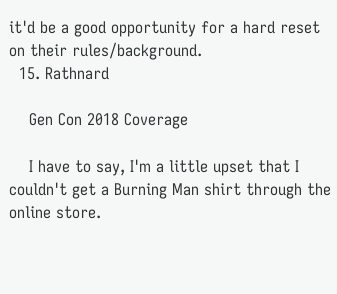it'd be a good opportunity for a hard reset on their rules/background.
  15. Rathnard

    Gen Con 2018 Coverage

    I have to say, I'm a little upset that I couldn't get a Burning Man shirt through the online store.